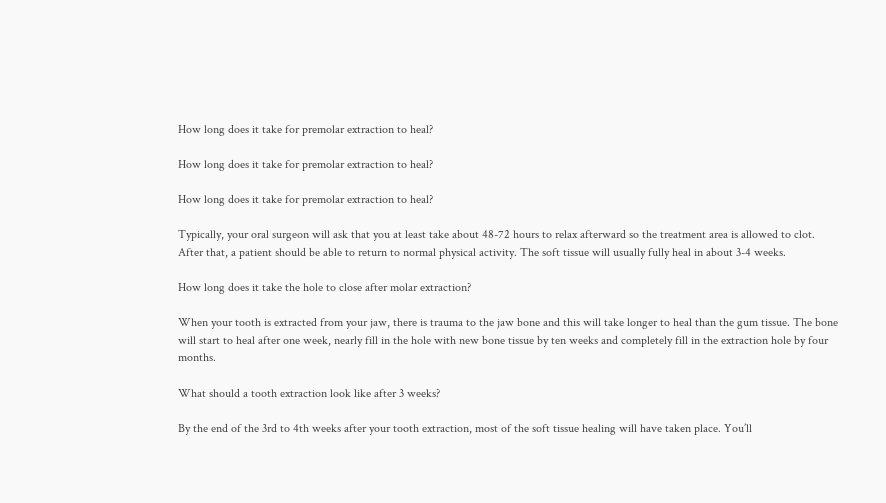How long does it take for premolar extraction to heal?

How long does it take for premolar extraction to heal?

How long does it take for premolar extraction to heal?

Typically, your oral surgeon will ask that you at least take about 48-72 hours to relax afterward so the treatment area is allowed to clot. After that, a patient should be able to return to normal physical activity. The soft tissue will usually fully heal in about 3-4 weeks.

How long does it take the hole to close after molar extraction?

When your tooth is extracted from your jaw, there is trauma to the jaw bone and this will take longer to heal than the gum tissue. The bone will start to heal after one week, nearly fill in the hole with new bone tissue by ten weeks and completely fill in the extraction hole by four months.

What should a tooth extraction look like after 3 weeks?

By the end of the 3rd to 4th weeks after your tooth extraction, most of the soft tissue healing will have taken place. You’ll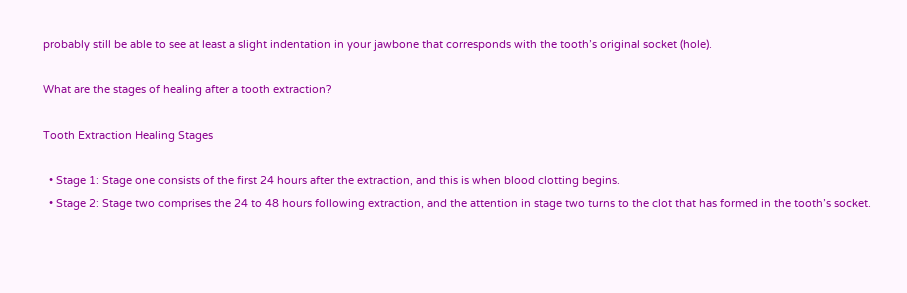probably still be able to see at least a slight indentation in your jawbone that corresponds with the tooth’s original socket (hole).

What are the stages of healing after a tooth extraction?

Tooth Extraction Healing Stages

  • Stage 1: Stage one consists of the first 24 hours after the extraction, and this is when blood clotting begins.
  • Stage 2: Stage two comprises the 24 to 48 hours following extraction, and the attention in stage two turns to the clot that has formed in the tooth’s socket.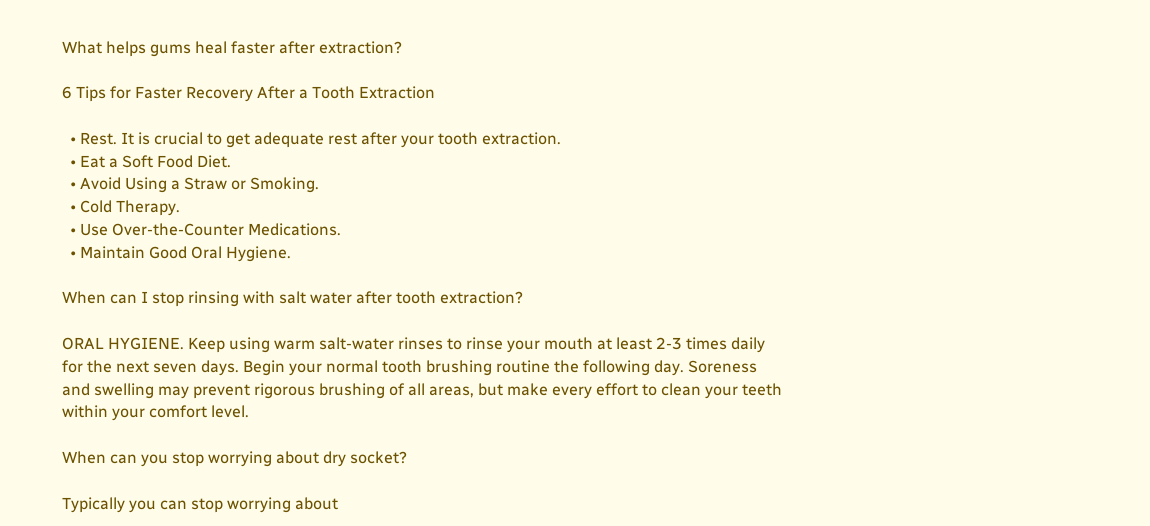What helps gums heal faster after extraction?

6 Tips for Faster Recovery After a Tooth Extraction

  • Rest. It is crucial to get adequate rest after your tooth extraction.
  • Eat a Soft Food Diet.
  • Avoid Using a Straw or Smoking.
  • Cold Therapy.
  • Use Over-the-Counter Medications.
  • Maintain Good Oral Hygiene.

When can I stop rinsing with salt water after tooth extraction?

ORAL HYGIENE. Keep using warm salt-water rinses to rinse your mouth at least 2-3 times daily for the next seven days. Begin your normal tooth brushing routine the following day. Soreness and swelling may prevent rigorous brushing of all areas, but make every effort to clean your teeth within your comfort level.

When can you stop worrying about dry socket?

Typically you can stop worrying about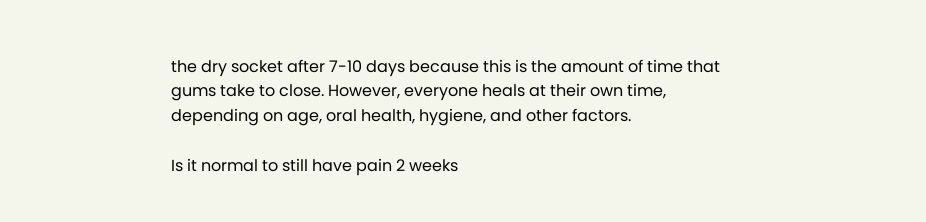the dry socket after 7-10 days because this is the amount of time that gums take to close. However, everyone heals at their own time, depending on age, oral health, hygiene, and other factors.

Is it normal to still have pain 2 weeks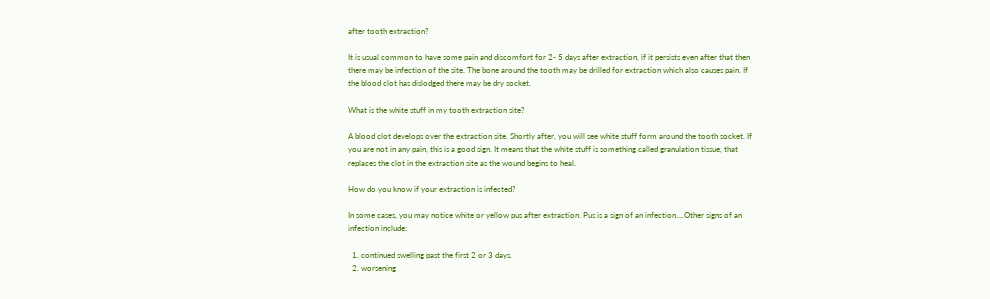after tooth extraction?

It is usual common to have some pain and discomfort for 2- 5 days after extraction, if it persists even after that then there may be infection of the site. The bone around the tooth may be drilled for extraction which also causes pain. If the blood clot has dislodged there may be dry socket.

What is the white stuff in my tooth extraction site?

A blood clot develops over the extraction site. Shortly after, you will see white stuff form around the tooth socket. If you are not in any pain, this is a good sign. It means that the white stuff is something called granulation tissue, that replaces the clot in the extraction site as the wound begins to heal.

How do you know if your extraction is infected?

In some cases, you may notice white or yellow pus after extraction. Pus is a sign of an infection….Other signs of an infection include:

  1. continued swelling past the first 2 or 3 days.
  2. worsening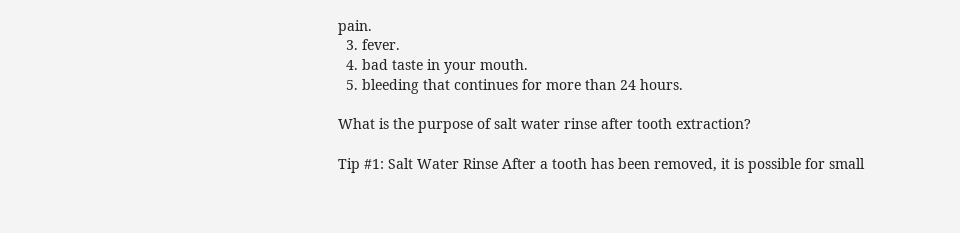pain.
  3. fever.
  4. bad taste in your mouth.
  5. bleeding that continues for more than 24 hours.

What is the purpose of salt water rinse after tooth extraction?

Tip #1: Salt Water Rinse After a tooth has been removed, it is possible for small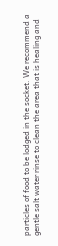particles of food to be lodged in the socket. We recommend a gentle salt water rinse to clean the area that is healing and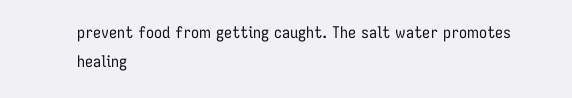prevent food from getting caught. The salt water promotes healing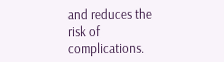and reduces the risk of complications.